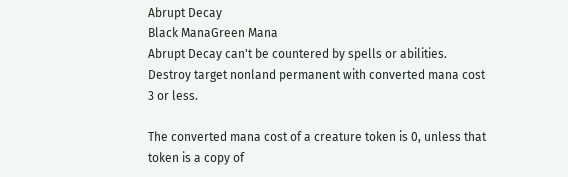Abrupt Decay
Black ManaGreen Mana
Abrupt Decay can't be countered by spells or abilities.
Destroy target nonland permanent with converted mana cost 3 or less.

The converted mana cost of a creature token is 0, unless that token is a copy of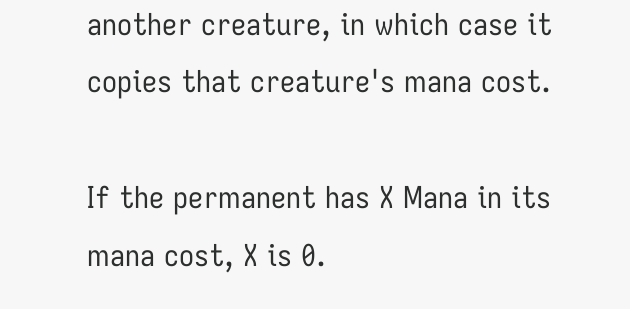another creature, in which case it copies that creature's mana cost.

If the permanent has X Mana in its mana cost, X is 0.